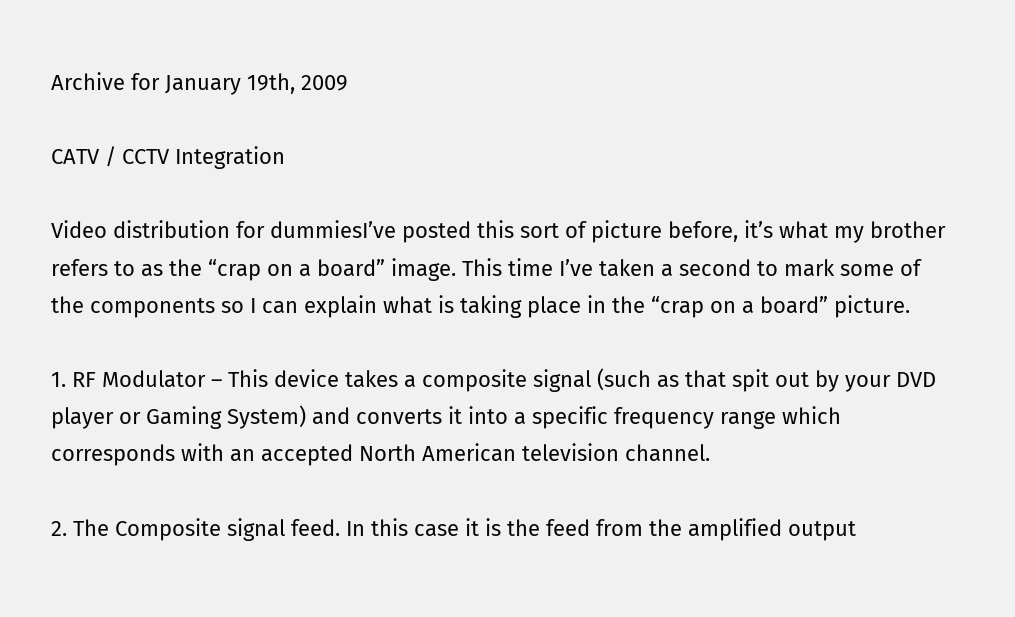Archive for January 19th, 2009

CATV / CCTV Integration

Video distribution for dummiesI’ve posted this sort of picture before, it’s what my brother refers to as the “crap on a board” image. This time I’ve taken a second to mark some of the components so I can explain what is taking place in the “crap on a board” picture.

1. RF Modulator – This device takes a composite signal (such as that spit out by your DVD player or Gaming System) and converts it into a specific frequency range which corresponds with an accepted North American television channel.

2. The Composite signal feed. In this case it is the feed from the amplified output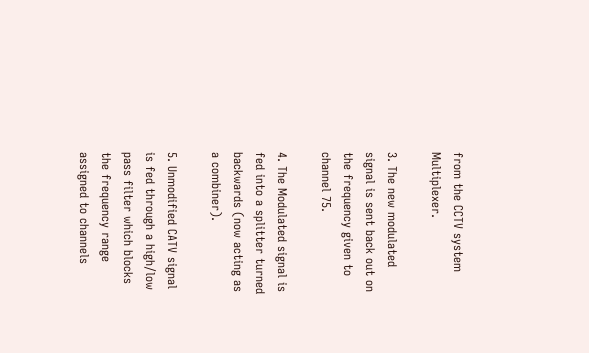from the CCTV system Multiplexer.

3. The new modulated signal is sent back out on the frequency given to channel 75.

4. The Modulated signal is fed into a splitter turned backwards (now acting as a combiner).

5. Unmodified CATV signal is fed through a high/low pass filter which blocks the frequency range assigned to channels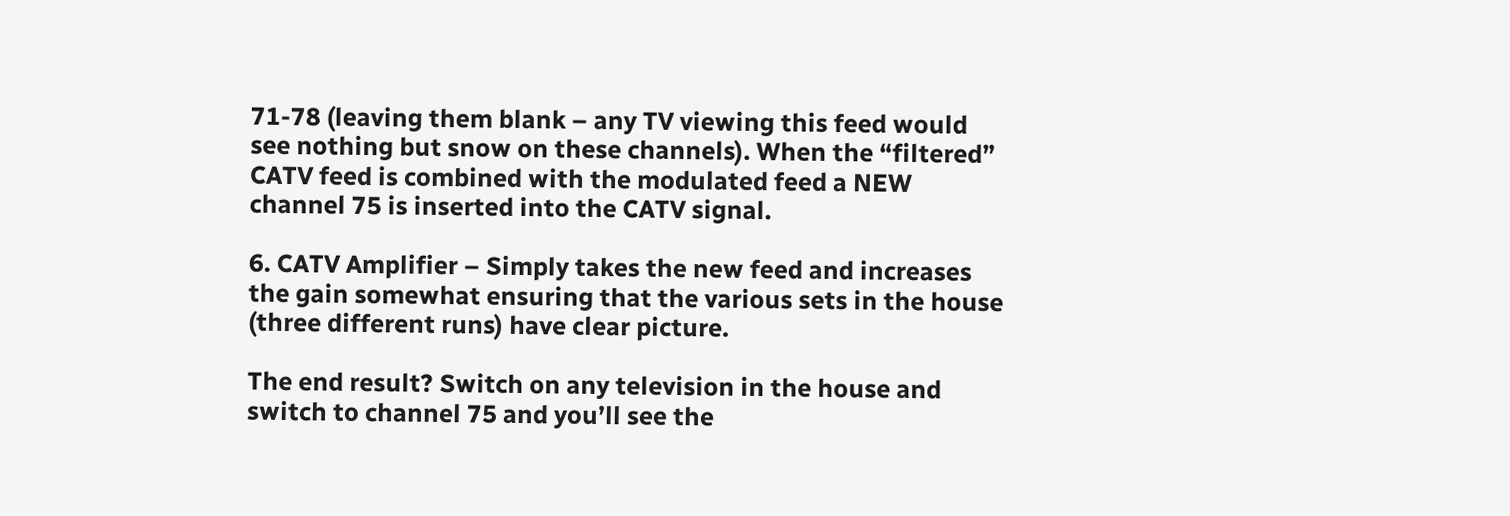71-78 (leaving them blank – any TV viewing this feed would see nothing but snow on these channels). When the “filtered” CATV feed is combined with the modulated feed a NEW channel 75 is inserted into the CATV signal.

6. CATV Amplifier – Simply takes the new feed and increases the gain somewhat ensuring that the various sets in the house (three different runs) have clear picture.

The end result? Switch on any television in the house and switch to channel 75 and you’ll see the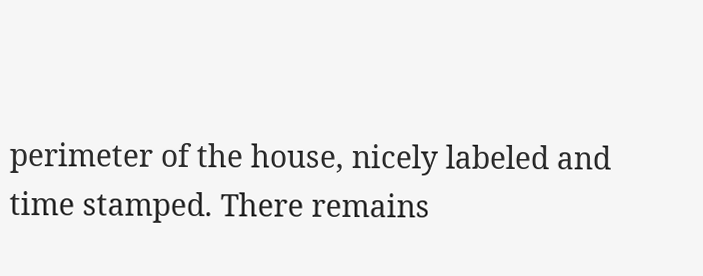perimeter of the house, nicely labeled and time stamped. There remains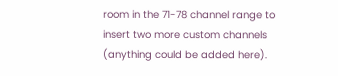room in the 71-78 channel range to insert two more custom channels (anything could be added here).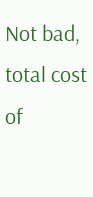Not bad, total cost of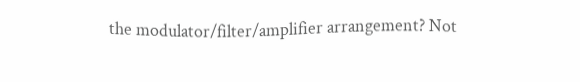the modulator/filter/amplifier arrangement? Not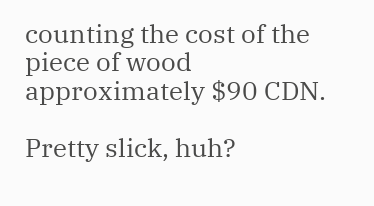counting the cost of the piece of wood approximately $90 CDN.

Pretty slick, huh?